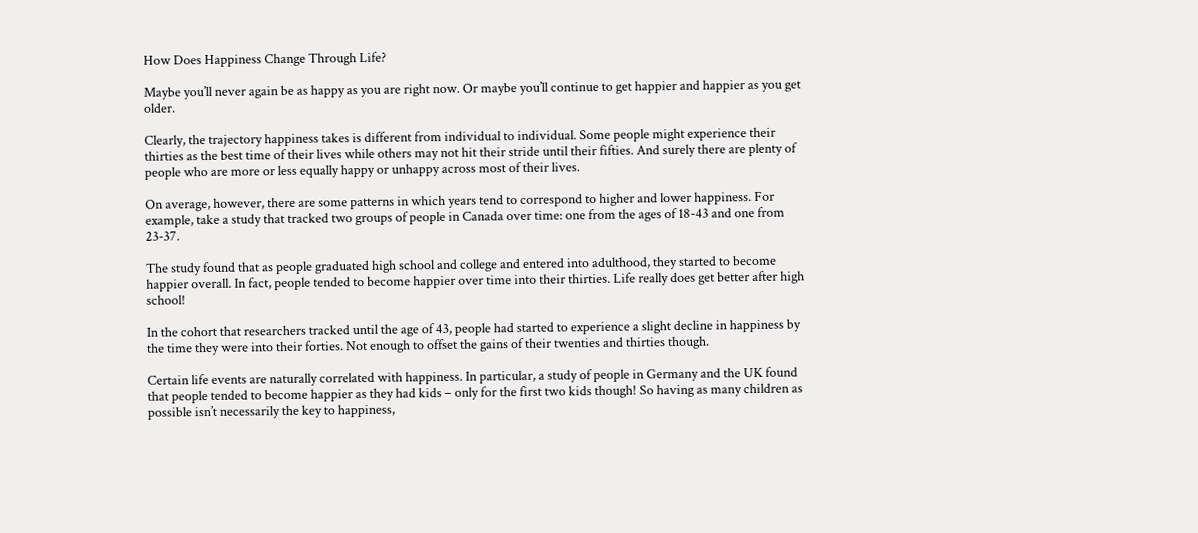How Does Happiness Change Through Life?

Maybe you’ll never again be as happy as you are right now. Or maybe you’ll continue to get happier and happier as you get older.

Clearly, the trajectory happiness takes is different from individual to individual. Some people might experience their thirties as the best time of their lives while others may not hit their stride until their fifties. And surely there are plenty of people who are more or less equally happy or unhappy across most of their lives.

On average, however, there are some patterns in which years tend to correspond to higher and lower happiness. For example, take a study that tracked two groups of people in Canada over time: one from the ages of 18-43 and one from 23-37.

The study found that as people graduated high school and college and entered into adulthood, they started to become happier overall. In fact, people tended to become happier over time into their thirties. Life really does get better after high school!

In the cohort that researchers tracked until the age of 43, people had started to experience a slight decline in happiness by the time they were into their forties. Not enough to offset the gains of their twenties and thirties though.

Certain life events are naturally correlated with happiness. In particular, a study of people in Germany and the UK found that people tended to become happier as they had kids – only for the first two kids though! So having as many children as possible isn’t necessarily the key to happiness,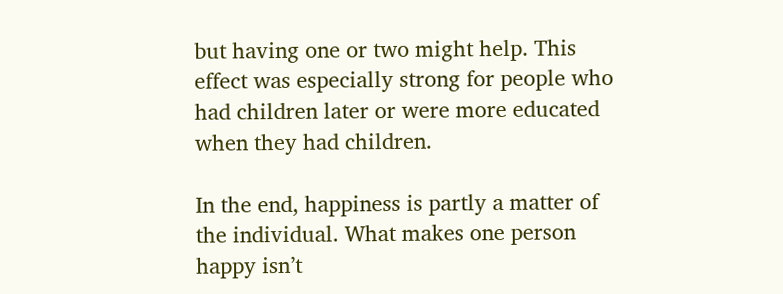but having one or two might help. This effect was especially strong for people who had children later or were more educated when they had children.

In the end, happiness is partly a matter of the individual. What makes one person happy isn’t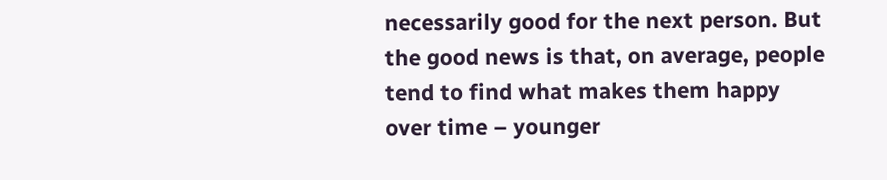necessarily good for the next person. But the good news is that, on average, people tend to find what makes them happy over time – younger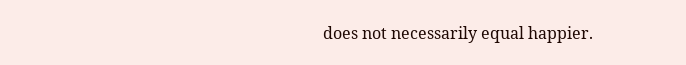does not necessarily equal happier.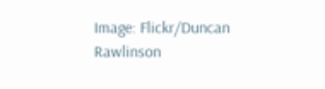Image: Flickr/Duncan Rawlinson